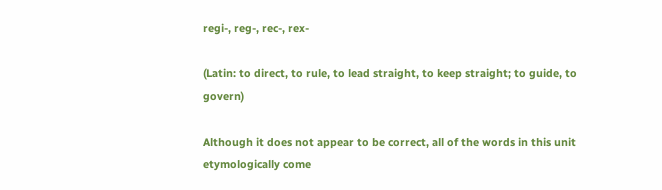regi-, reg-, rec-, rex-

(Latin: to direct, to rule, to lead straight, to keep straight; to guide, to govern)

Although it does not appear to be correct, all of the words in this unit etymologically come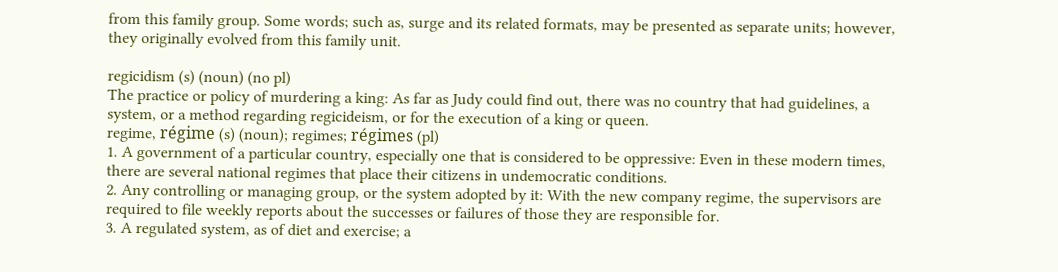from this family group. Some words; such as, surge and its related formats, may be presented as separate units; however, they originally evolved from this family unit.

regicidism (s) (noun) (no pl)
The practice or policy of murdering a king: As far as Judy could find out, there was no country that had guidelines, a system, or a method regarding regicideism, or for the execution of a king or queen.
regime, régime (s) (noun); regimes; régimes (pl)
1. A government of a particular country, especially one that is considered to be oppressive: Even in these modern times, there are several national regimes that place their citizens in undemocratic conditions.
2. Any controlling or managing group, or the system adopted by it: With the new company regime, the supervisors are required to file weekly reports about the successes or failures of those they are responsible for.
3. A regulated system, as of diet and exercise; a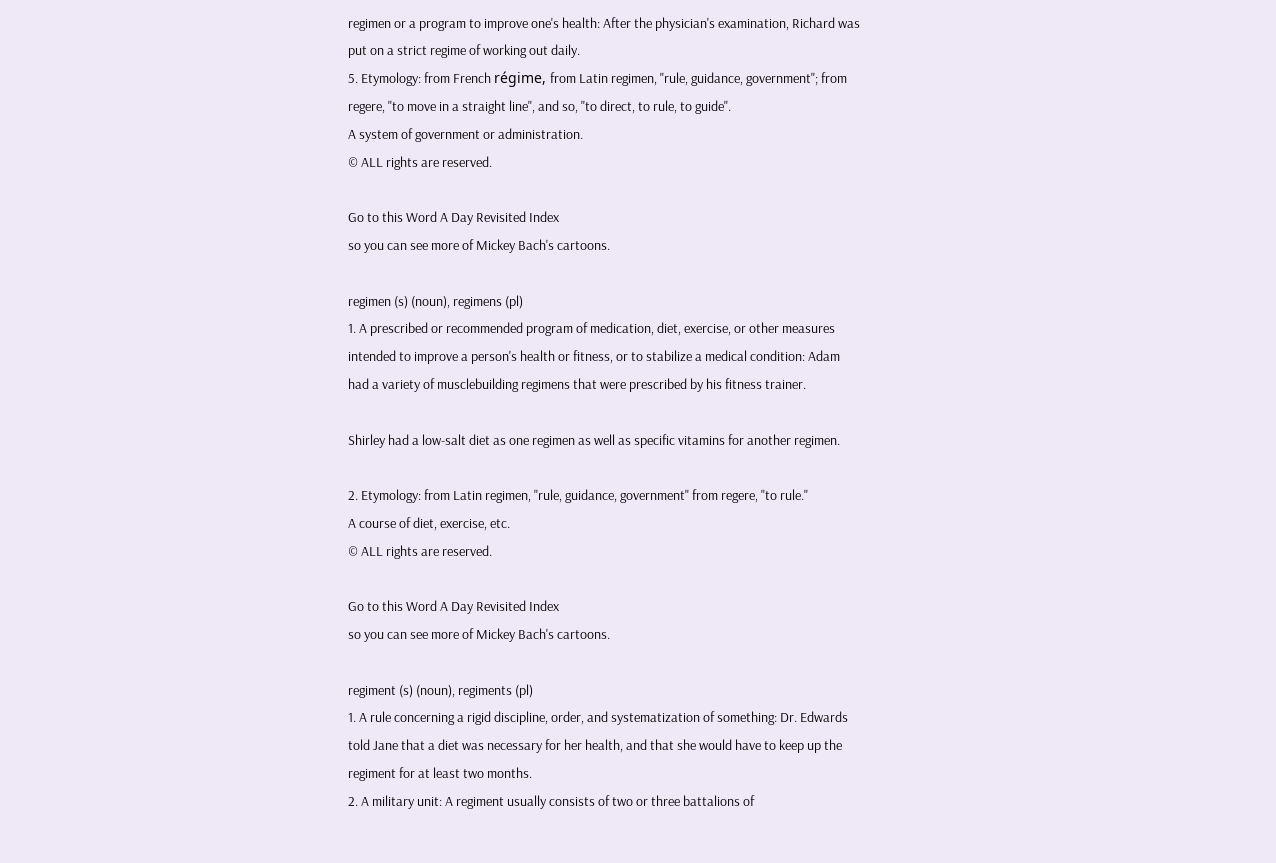regimen or a program to improve one's health: After the physician's examination, Richard was put on a strict regime of working out daily.
5. Etymology: from French régime, from Latin regimen, "rule, guidance, government"; from regere, "to move in a straight line", and so, "to direct, to rule, to guide".
A system of government or administration.
© ALL rights are reserved.

Go to this Word A Day Revisited Index
so you can see more of Mickey Bach's cartoons.

regimen (s) (noun), regimens (pl)
1. A prescribed or recommended program of medication, diet, exercise, or other measures intended to improve a person's health or fitness, or to stabilize a medical condition: Adam had a variety of musclebuilding regimens that were prescribed by his fitness trainer.

Shirley had a low-salt diet as one regimen as well as specific vitamins for another regimen.

2. Etymology: from Latin regimen, "rule, guidance, government" from regere, "to rule."
A course of diet, exercise, etc.
© ALL rights are reserved.

Go to this Word A Day Revisited Index
so you can see more of Mickey Bach's cartoons.

regiment (s) (noun), regiments (pl)
1. A rule concerning a rigid discipline, order, and systematization of something: Dr. Edwards told Jane that a diet was necessary for her health, and that she would have to keep up the regiment for at least two months.
2. A military unit: A regiment usually consists of two or three battalions of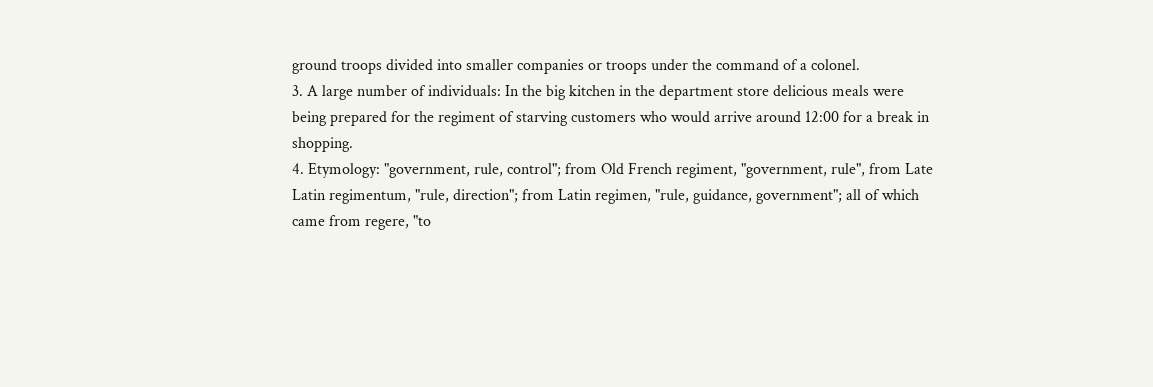ground troops divided into smaller companies or troops under the command of a colonel.
3. A large number of individuals: In the big kitchen in the department store delicious meals were being prepared for the regiment of starving customers who would arrive around 12:00 for a break in shopping.
4. Etymology: "government, rule, control"; from Old French regiment, "government, rule", from Late Latin regimentum, "rule, direction"; from Latin regimen, "rule, guidance, government"; all of which came from regere, "to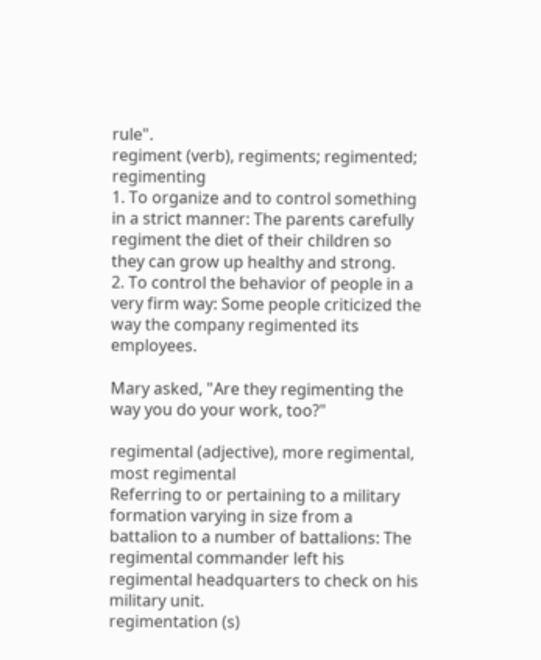rule".
regiment (verb), regiments; regimented; regimenting
1. To organize and to control something in a strict manner: The parents carefully regiment the diet of their children so they can grow up healthy and strong.
2. To control the behavior of people in a very firm way: Some people criticized the way the company regimented its employees.

Mary asked, "Are they regimenting the way you do your work, too?"

regimental (adjective), more regimental, most regimental
Referring to or pertaining to a military formation varying in size from a battalion to a number of battalions: The regimental commander left his regimental headquarters to check on his military unit.
regimentation (s)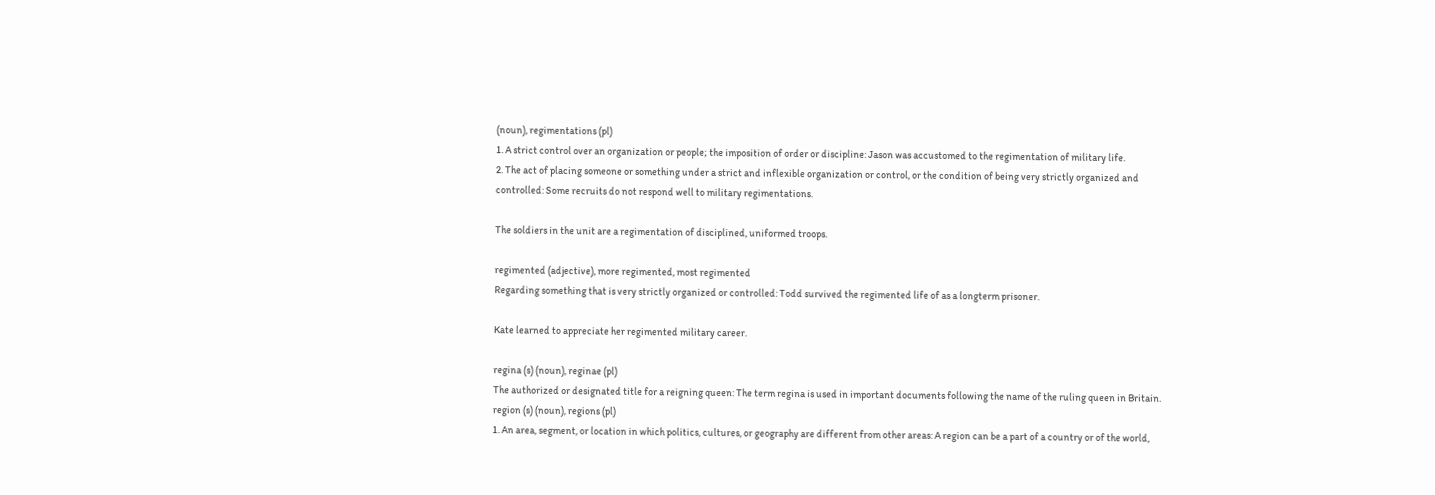(noun), regimentations (pl)
1. A strict control over an organization or people; the imposition of order or discipline: Jason was accustomed to the regimentation of military life.
2. The act of placing someone or something under a strict and inflexible organization or control, or the condition of being very strictly organized and controlled: Some recruits do not respond well to military regimentations.

The soldiers in the unit are a regimentation of disciplined, uniformed troops.

regimented (adjective), more regimented, most regimented
Regarding something that is very strictly organized or controlled: Todd survived the regimented life of as a longterm prisoner.

Kate learned to appreciate her regimented military career.

regina (s) (noun), reginae (pl)
The authorized or designated title for a reigning queen: The term regina is used in important documents following the name of the ruling queen in Britain.
region (s) (noun), regions (pl)
1. An area, segment, or location in which politics, cultures, or geography are different from other areas: A region can be a part of a country or of the world,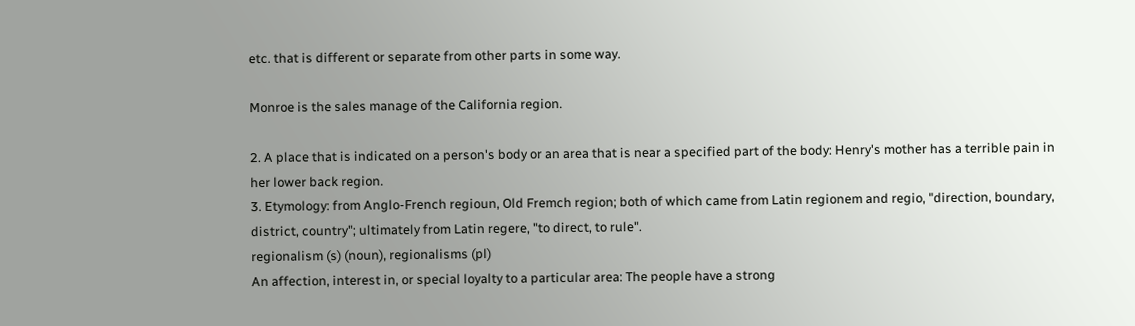etc. that is different or separate from other parts in some way.

Monroe is the sales manage of the California region.

2. A place that is indicated on a person's body or an area that is near a specified part of the body: Henry's mother has a terrible pain in her lower back region.
3. Etymology: from Anglo-French regioun, Old Fremch region; both of which came from Latin regionem and regio, "direction, boundary, district, country"; ultimately from Latin regere, "to direct, to rule".
regionalism (s) (noun), regionalisms (pl)
An affection, interest in, or special loyalty to a particular area: The people have a strong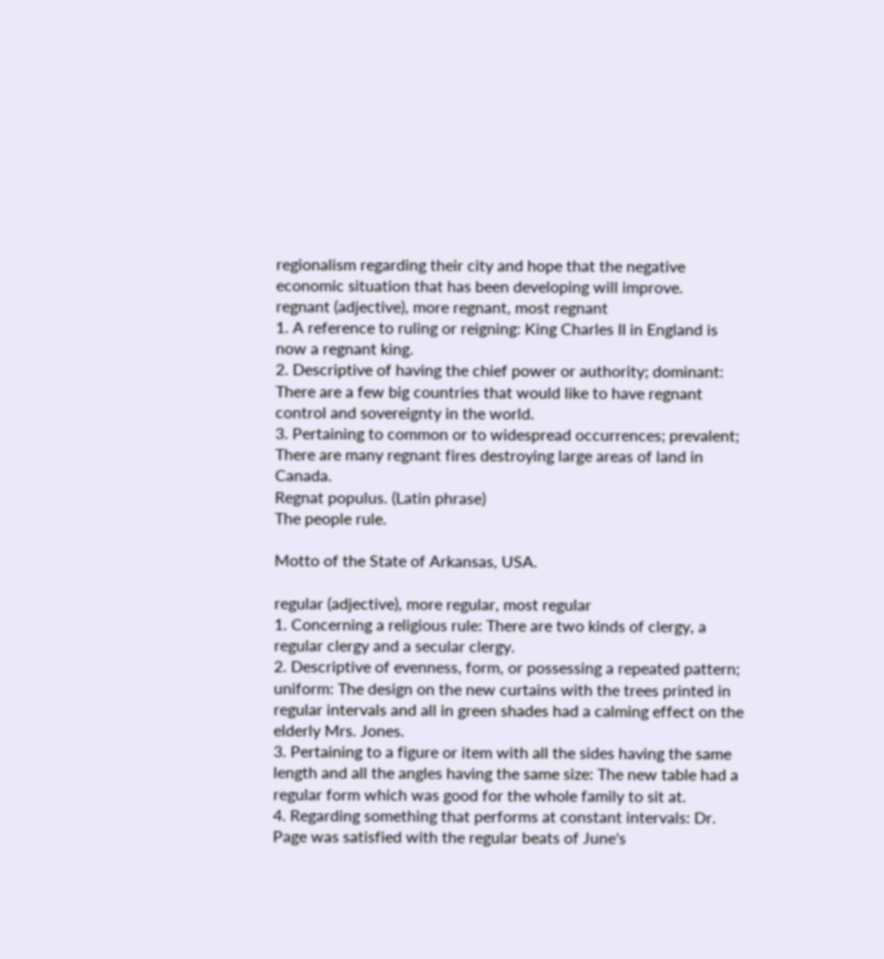regionalism regarding their city and hope that the negative economic situation that has been developing will improve.
regnant (adjective), more regnant, most regnant
1. A reference to ruling or reigning: King Charles II in England is now a regnant king.
2. Descriptive of having the chief power or authority; dominant: There are a few big countries that would like to have regnant control and sovereignty in the world.
3. Pertaining to common or to widespread occurrences; prevalent; There are many regnant fires destroying large areas of land in Canada.
Regnat populus. (Latin phrase)
The people rule.

Motto of the State of Arkansas, USA.

regular (adjective), more regular, most regular
1. Concerning a religious rule: There are two kinds of clergy, a regular clergy and a secular clergy.
2. Descriptive of evenness, form, or possessing a repeated pattern; uniform: The design on the new curtains with the trees printed in regular intervals and all in green shades had a calming effect on the elderly Mrs. Jones.
3. Pertaining to a figure or item with all the sides having the same length and all the angles having the same size: The new table had a regular form which was good for the whole family to sit at.
4. Regarding something that performs at constant intervals: Dr. Page was satisfied with the regular beats of June's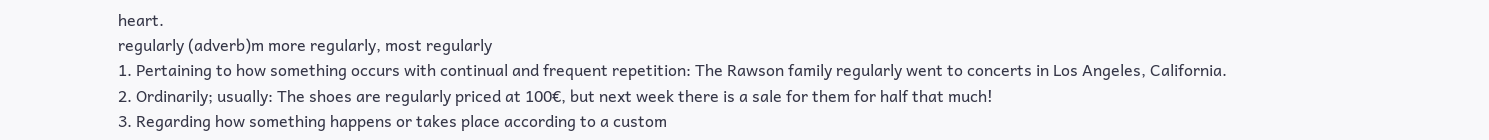heart.
regularly (adverb)m more regularly, most regularly
1. Pertaining to how something occurs with continual and frequent repetition: The Rawson family regularly went to concerts in Los Angeles, California.
2. Ordinarily; usually: The shoes are regularly priced at 100€, but next week there is a sale for them for half that much!
3. Regarding how something happens or takes place according to a custom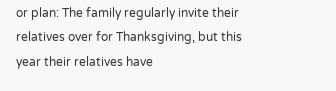or plan: The family regularly invite their relatives over for Thanksgiving, but this year their relatives have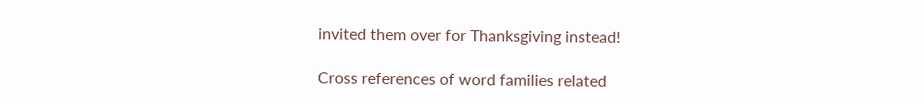invited them over for Thanksgiving instead!

Cross references of word families related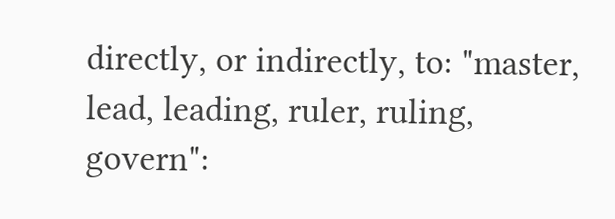directly, or indirectly, to: "master, lead, leading, ruler, ruling, govern":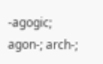-agogic; agon-; arch-;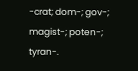-crat; dom-; gov-; magist-; poten-; tyran-.